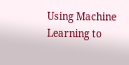Using Machine Learning to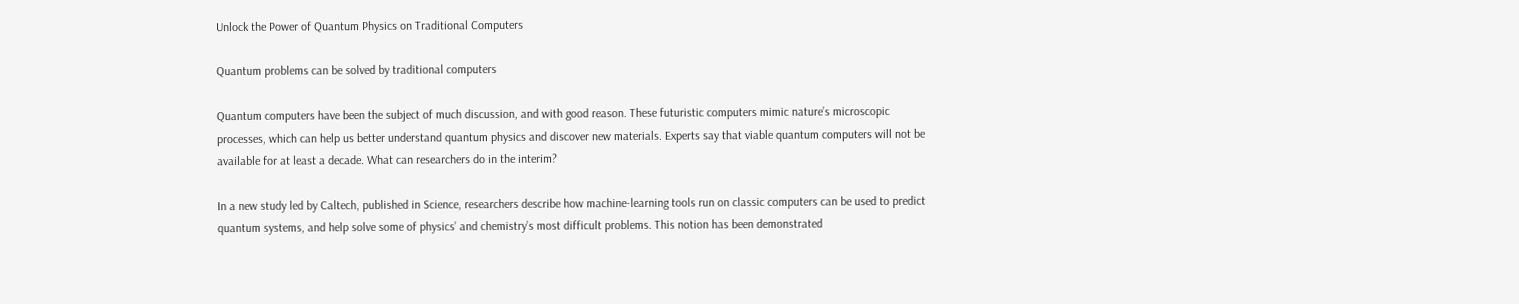Unlock the Power of Quantum Physics on Traditional Computers

Quantum problems can be solved by traditional computers

Quantum computers have been the subject of much discussion, and with good reason. These futuristic computers mimic nature’s microscopic processes, which can help us better understand quantum physics and discover new materials. Experts say that viable quantum computers will not be available for at least a decade. What can researchers do in the interim?

In a new study led by Caltech, published in Science, researchers describe how machine-learning tools run on classic computers can be used to predict quantum systems, and help solve some of physics’ and chemistry’s most difficult problems. This notion has been demonstrated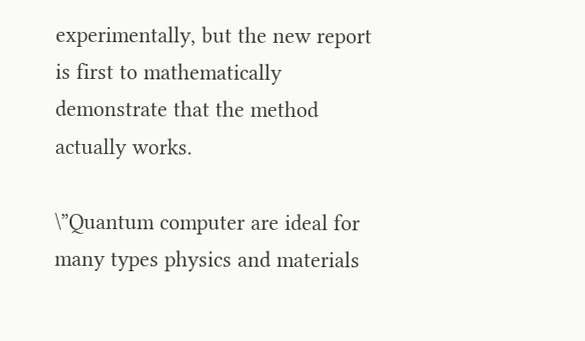experimentally, but the new report is first to mathematically demonstrate that the method actually works.

\”Quantum computer are ideal for many types physics and materials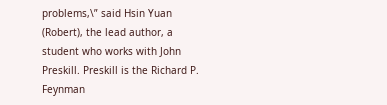problems,\” said Hsin Yuan (Robert), the lead author, a student who works with John Preskill. Preskill is the Richard P. Feynman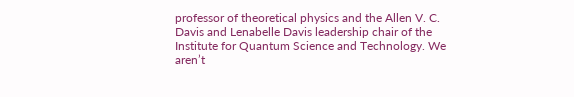professor of theoretical physics and the Allen V. C. Davis and Lenabelle Davis leadership chair of the Institute for Quantum Science and Technology. We aren’t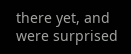there yet, and were surprised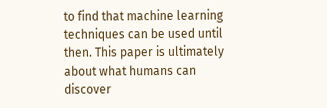to find that machine learning techniques can be used until then. This paper is ultimately about what humans can discover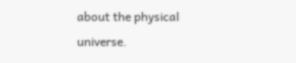about the physical universe.